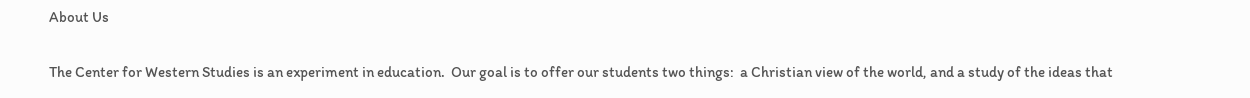About Us


The Center for Western Studies is an experiment in education.  Our goal is to offer our students two things:  a Christian view of the world, and a study of the ideas that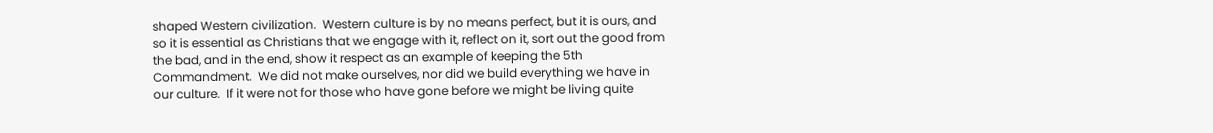shaped Western civilization.  Western culture is by no means perfect, but it is ours, and so it is essential as Christians that we engage with it, reflect on it, sort out the good from the bad, and in the end, show it respect as an example of keeping the 5th Commandment.  We did not make ourselves, nor did we build everything we have in our culture.  If it were not for those who have gone before we might be living quite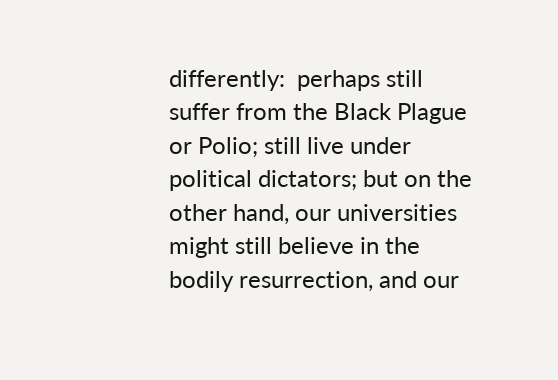differently:  perhaps still suffer from the Black Plague or Polio; still live under political dictators; but on the other hand, our universities might still believe in the bodily resurrection, and our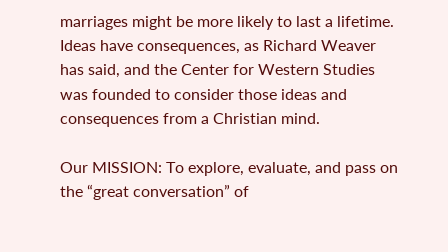marriages might be more likely to last a lifetime.  Ideas have consequences, as Richard Weaver has said, and the Center for Western Studies was founded to consider those ideas and consequences from a Christian mind.

Our MISSION: To explore, evaluate, and pass on the “great conversation” of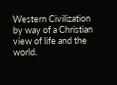Western Civilization by way of a Christian view of life and the world.